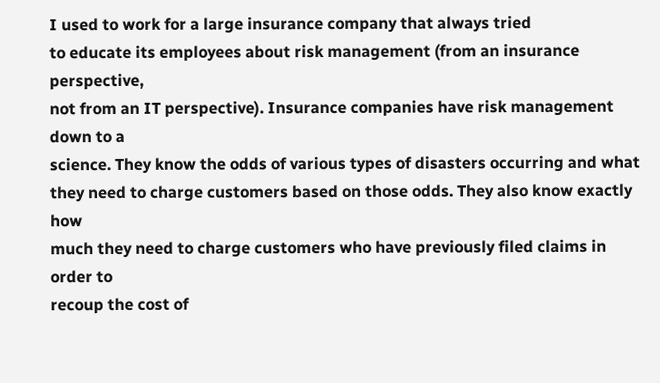I used to work for a large insurance company that always tried
to educate its employees about risk management (from an insurance perspective,
not from an IT perspective). Insurance companies have risk management down to a
science. They know the odds of various types of disasters occurring and what
they need to charge customers based on those odds. They also know exactly how
much they need to charge customers who have previously filed claims in order to
recoup the cost of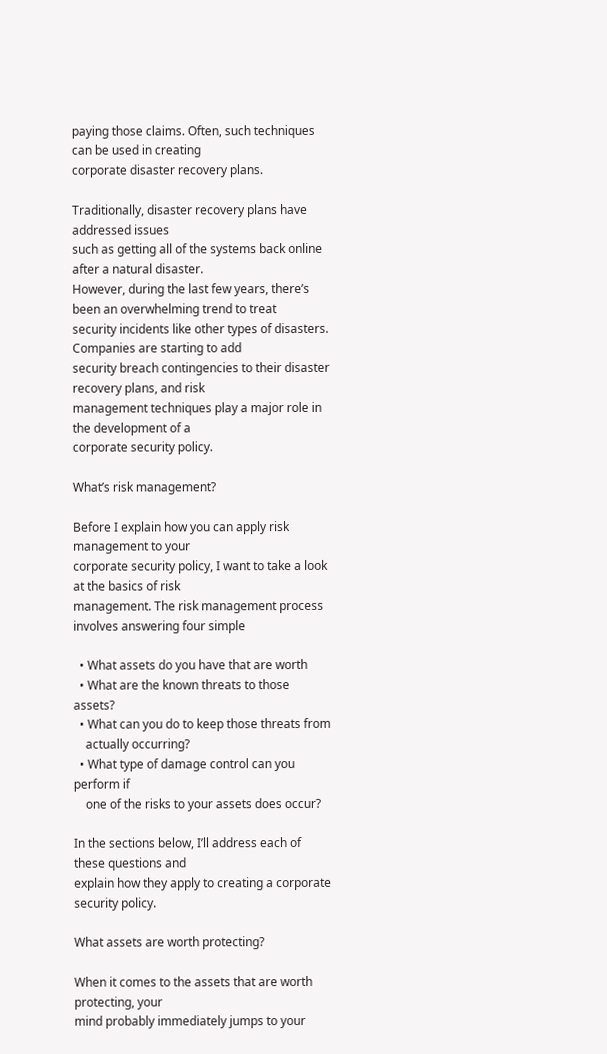paying those claims. Often, such techniques can be used in creating
corporate disaster recovery plans.

Traditionally, disaster recovery plans have addressed issues
such as getting all of the systems back online after a natural disaster.
However, during the last few years, there’s been an overwhelming trend to treat
security incidents like other types of disasters. Companies are starting to add
security breach contingencies to their disaster recovery plans, and risk
management techniques play a major role in the development of a
corporate security policy.

What’s risk management?

Before I explain how you can apply risk management to your
corporate security policy, I want to take a look at the basics of risk
management. The risk management process involves answering four simple

  • What assets do you have that are worth
  • What are the known threats to those assets?
  • What can you do to keep those threats from
    actually occurring?
  • What type of damage control can you perform if
    one of the risks to your assets does occur?

In the sections below, I’ll address each of these questions and
explain how they apply to creating a corporate security policy.

What assets are worth protecting?

When it comes to the assets that are worth protecting, your
mind probably immediately jumps to your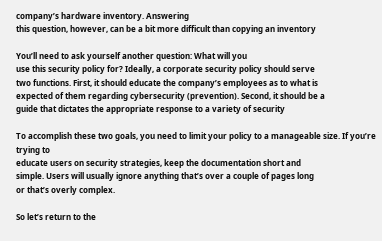company’s hardware inventory. Answering
this question, however, can be a bit more difficult than copying an inventory

You’ll need to ask yourself another question: What will you
use this security policy for? Ideally, a corporate security policy should serve
two functions. First, it should educate the company’s employees as to what is
expected of them regarding cybersecurity (prevention). Second, it should be a
guide that dictates the appropriate response to a variety of security

To accomplish these two goals, you need to limit your policy to a manageable size. If you’re trying to
educate users on security strategies, keep the documentation short and
simple. Users will usually ignore anything that’s over a couple of pages long
or that’s overly complex.

So let’s return to the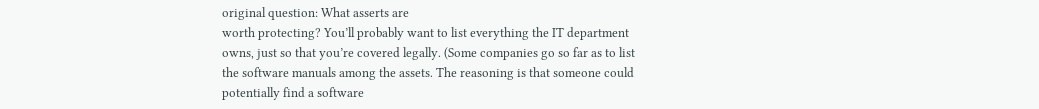original question: What asserts are
worth protecting? You’ll probably want to list everything the IT department
owns, just so that you’re covered legally. (Some companies go so far as to list
the software manuals among the assets. The reasoning is that someone could
potentially find a software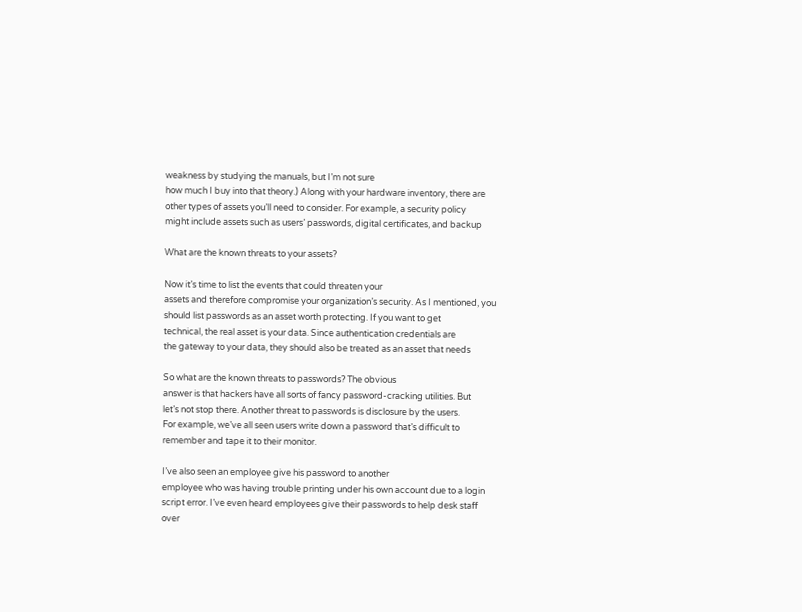weakness by studying the manuals, but I’m not sure
how much I buy into that theory.) Along with your hardware inventory, there are
other types of assets you’ll need to consider. For example, a security policy
might include assets such as users’ passwords, digital certificates, and backup

What are the known threats to your assets?

Now it’s time to list the events that could threaten your
assets and therefore compromise your organization’s security. As I mentioned, you
should list passwords as an asset worth protecting. If you want to get
technical, the real asset is your data. Since authentication credentials are
the gateway to your data, they should also be treated as an asset that needs

So what are the known threats to passwords? The obvious
answer is that hackers have all sorts of fancy password-cracking utilities. But
let’s not stop there. Another threat to passwords is disclosure by the users.
For example, we’ve all seen users write down a password that’s difficult to
remember and tape it to their monitor.

I’ve also seen an employee give his password to another
employee who was having trouble printing under his own account due to a login
script error. I’ve even heard employees give their passwords to help desk staff
over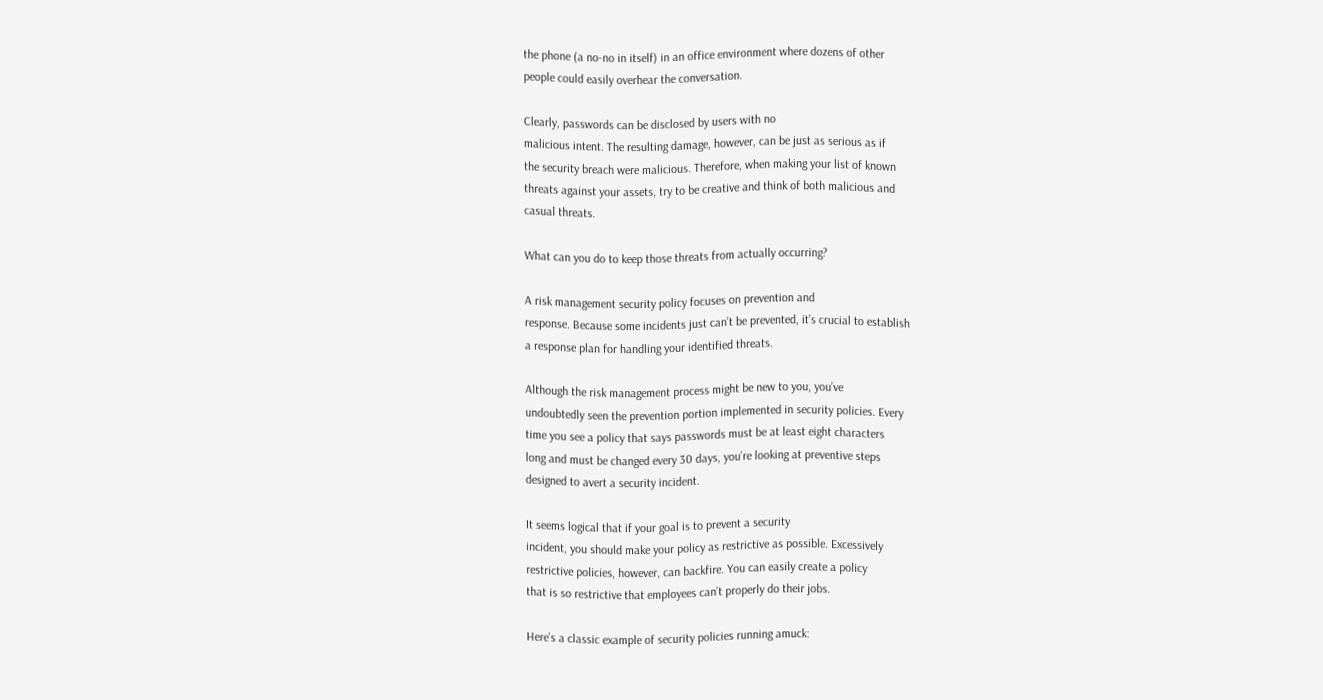the phone (a no-no in itself) in an office environment where dozens of other
people could easily overhear the conversation.

Clearly, passwords can be disclosed by users with no
malicious intent. The resulting damage, however, can be just as serious as if
the security breach were malicious. Therefore, when making your list of known
threats against your assets, try to be creative and think of both malicious and
casual threats.

What can you do to keep those threats from actually occurring?

A risk management security policy focuses on prevention and
response. Because some incidents just can’t be prevented, it’s crucial to establish
a response plan for handling your identified threats.

Although the risk management process might be new to you, you’ve
undoubtedly seen the prevention portion implemented in security policies. Every
time you see a policy that says passwords must be at least eight characters
long and must be changed every 30 days, you’re looking at preventive steps
designed to avert a security incident.

It seems logical that if your goal is to prevent a security
incident, you should make your policy as restrictive as possible. Excessively
restrictive policies, however, can backfire. You can easily create a policy
that is so restrictive that employees can’t properly do their jobs.

Here’s a classic example of security policies running amuck: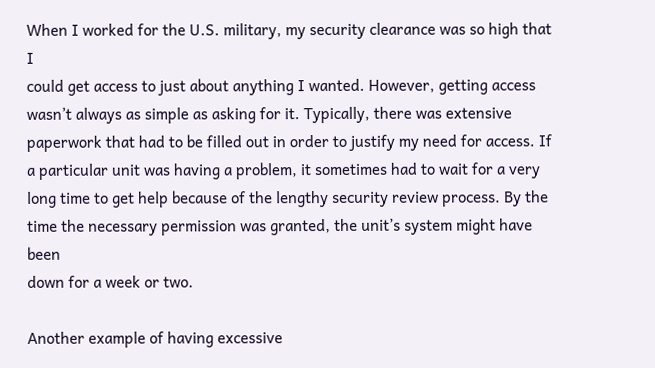When I worked for the U.S. military, my security clearance was so high that I
could get access to just about anything I wanted. However, getting access
wasn’t always as simple as asking for it. Typically, there was extensive
paperwork that had to be filled out in order to justify my need for access. If
a particular unit was having a problem, it sometimes had to wait for a very
long time to get help because of the lengthy security review process. By the
time the necessary permission was granted, the unit’s system might have been
down for a week or two.

Another example of having excessive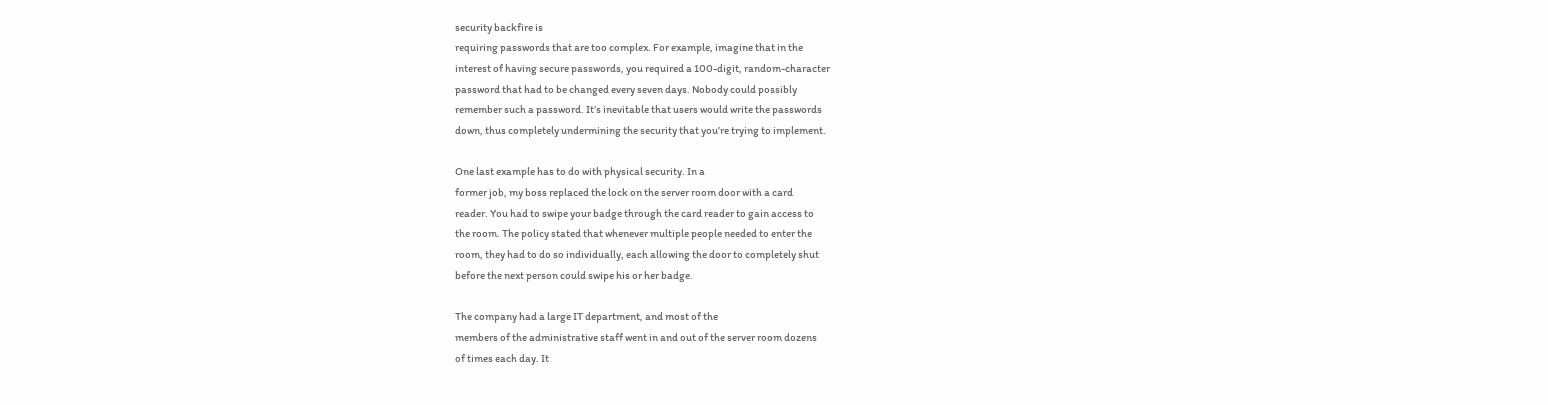security backfire is
requiring passwords that are too complex. For example, imagine that in the
interest of having secure passwords, you required a 100-digit, random-character
password that had to be changed every seven days. Nobody could possibly
remember such a password. It’s inevitable that users would write the passwords
down, thus completely undermining the security that you’re trying to implement.

One last example has to do with physical security. In a
former job, my boss replaced the lock on the server room door with a card
reader. You had to swipe your badge through the card reader to gain access to
the room. The policy stated that whenever multiple people needed to enter the
room, they had to do so individually, each allowing the door to completely shut
before the next person could swipe his or her badge.

The company had a large IT department, and most of the
members of the administrative staff went in and out of the server room dozens
of times each day. It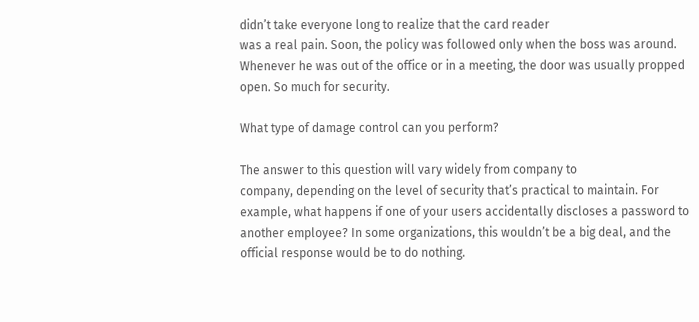didn’t take everyone long to realize that the card reader
was a real pain. Soon, the policy was followed only when the boss was around.
Whenever he was out of the office or in a meeting, the door was usually propped
open. So much for security.

What type of damage control can you perform?

The answer to this question will vary widely from company to
company, depending on the level of security that’s practical to maintain. For
example, what happens if one of your users accidentally discloses a password to
another employee? In some organizations, this wouldn’t be a big deal, and the
official response would be to do nothing.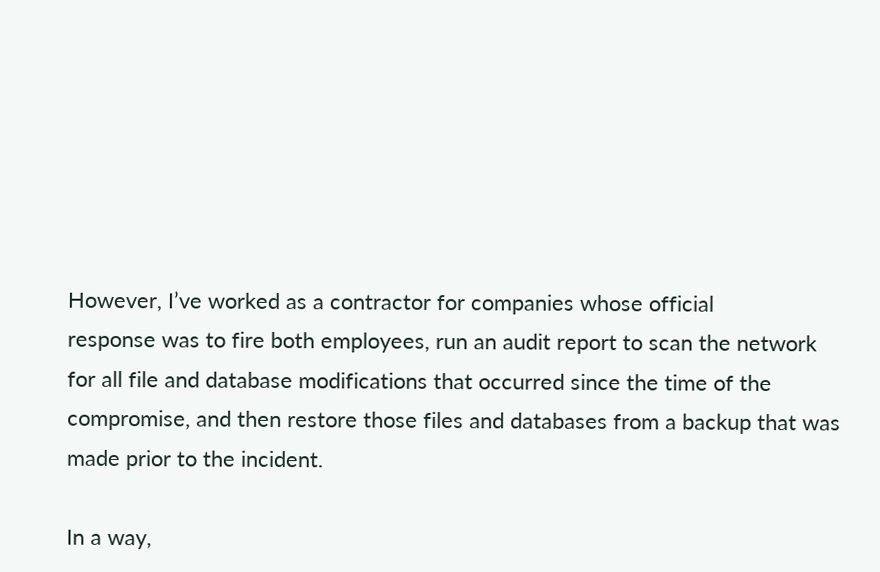However, I’ve worked as a contractor for companies whose official
response was to fire both employees, run an audit report to scan the network
for all file and database modifications that occurred since the time of the
compromise, and then restore those files and databases from a backup that was
made prior to the incident.

In a way,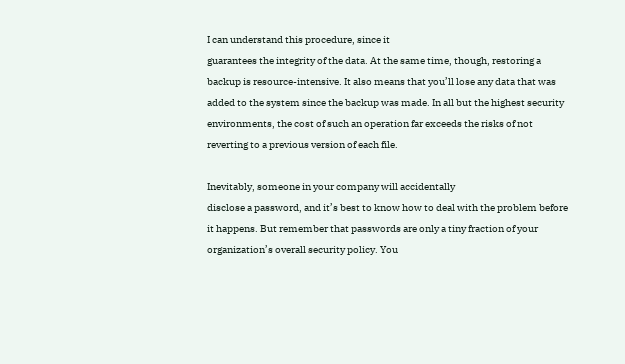I can understand this procedure, since it
guarantees the integrity of the data. At the same time, though, restoring a
backup is resource-intensive. It also means that you’ll lose any data that was
added to the system since the backup was made. In all but the highest security
environments, the cost of such an operation far exceeds the risks of not
reverting to a previous version of each file.

Inevitably, someone in your company will accidentally
disclose a password, and it’s best to know how to deal with the problem before
it happens. But remember that passwords are only a tiny fraction of your
organization’s overall security policy. You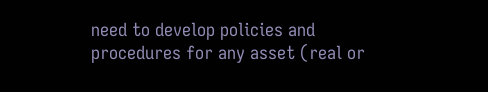need to develop policies and
procedures for any asset (real or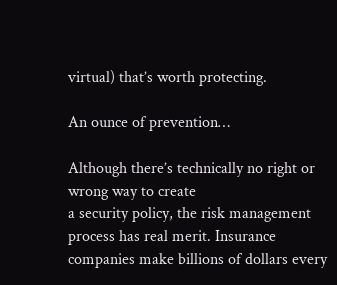virtual) that’s worth protecting.

An ounce of prevention…

Although there’s technically no right or wrong way to create
a security policy, the risk management process has real merit. Insurance
companies make billions of dollars every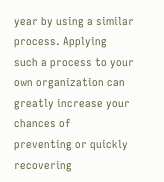year by using a similar process. Applying
such a process to your own organization can greatly increase your chances of
preventing or quickly recovering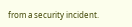from a security incident.